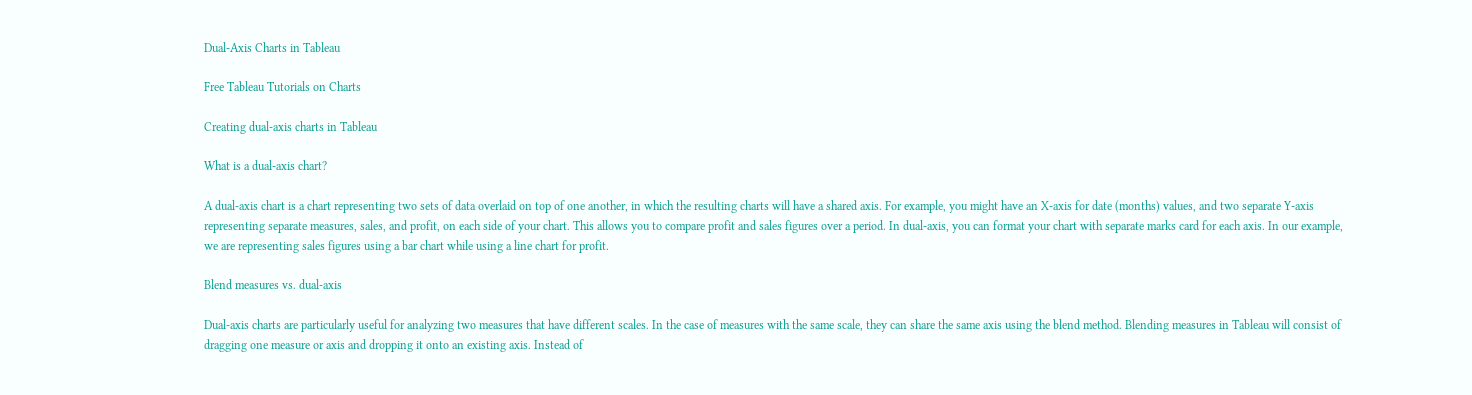Dual-Axis Charts in Tableau

Free Tableau Tutorials on Charts

Creating dual-axis charts in Tableau

What is a dual-axis chart?

A dual-axis chart is a chart representing two sets of data overlaid on top of one another, in which the resulting charts will have a shared axis. For example, you might have an X-axis for date (months) values, and two separate Y-axis representing separate measures, sales, and profit, on each side of your chart. This allows you to compare profit and sales figures over a period. In dual-axis, you can format your chart with separate marks card for each axis. In our example, we are representing sales figures using a bar chart while using a line chart for profit.

Blend measures vs. dual-axis

Dual-axis charts are particularly useful for analyzing two measures that have different scales. In the case of measures with the same scale, they can share the same axis using the blend method. Blending measures in Tableau will consist of dragging one measure or axis and dropping it onto an existing axis. Instead of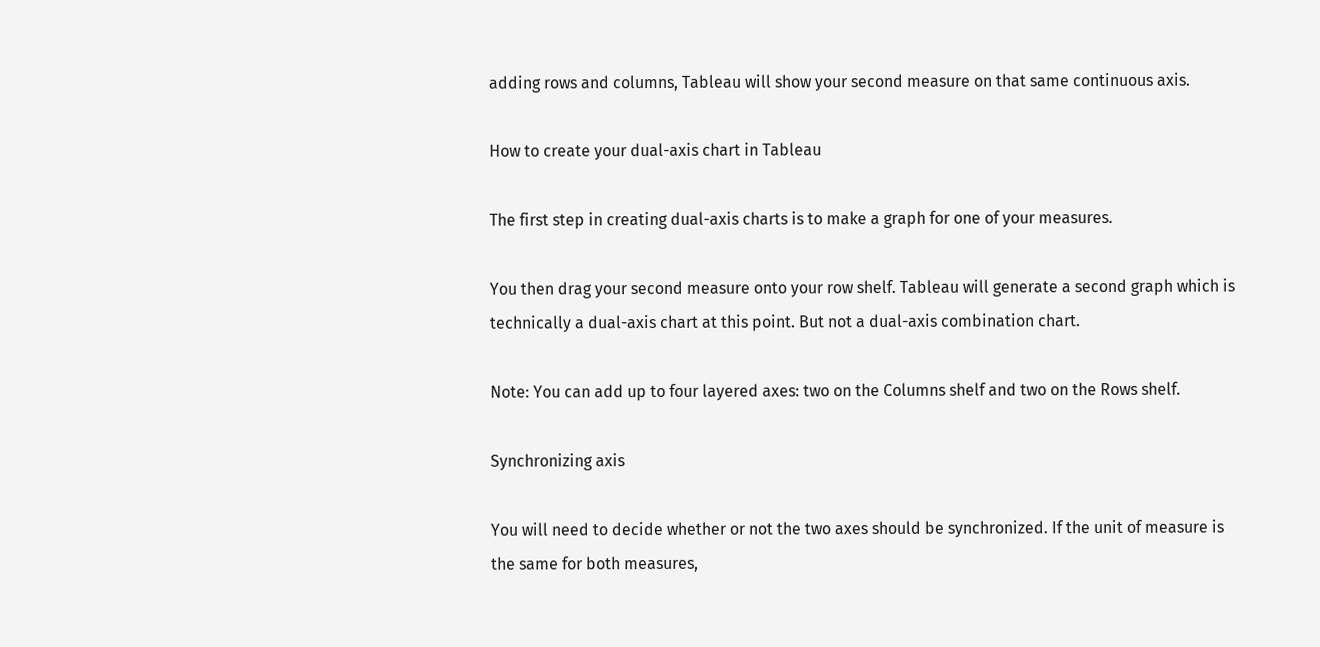adding rows and columns, Tableau will show your second measure on that same continuous axis.

How to create your dual-axis chart in Tableau

The first step in creating dual-axis charts is to make a graph for one of your measures.

You then drag your second measure onto your row shelf. Tableau will generate a second graph which is technically a dual-axis chart at this point. But not a dual-axis combination chart.

Note: You can add up to four layered axes: two on the Columns shelf and two on the Rows shelf.

Synchronizing axis

You will need to decide whether or not the two axes should be synchronized. If the unit of measure is the same for both measures,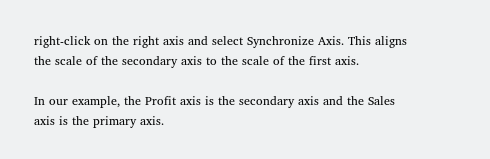right-click on the right axis and select Synchronize Axis. This aligns the scale of the secondary axis to the scale of the first axis.

In our example, the Profit axis is the secondary axis and the Sales axis is the primary axis.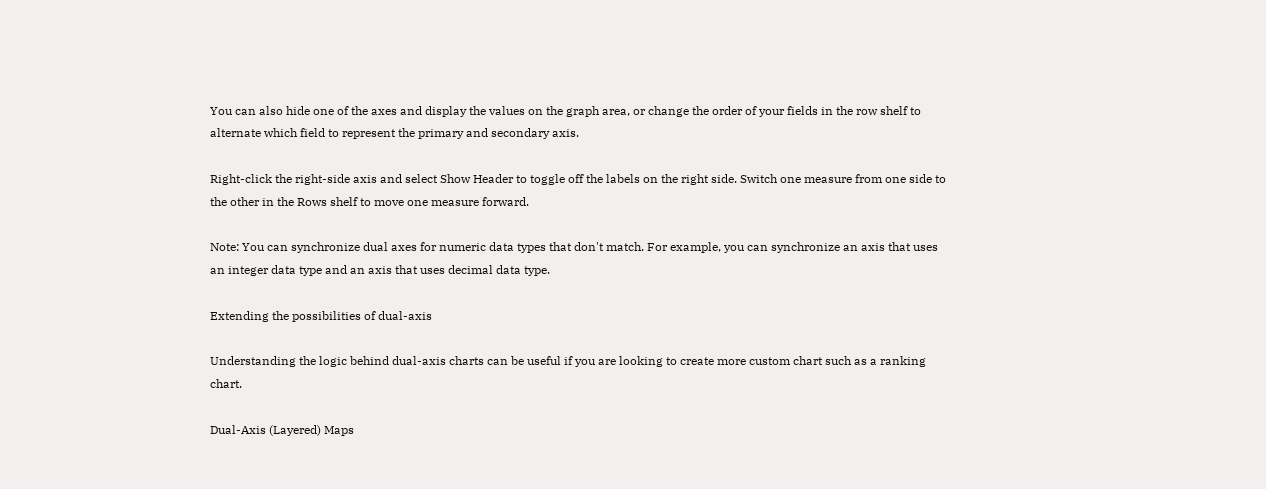You can also hide one of the axes and display the values on the graph area, or change the order of your fields in the row shelf to alternate which field to represent the primary and secondary axis.

Right-click the right-side axis and select Show Header to toggle off the labels on the right side. Switch one measure from one side to the other in the Rows shelf to move one measure forward.

Note: You can synchronize dual axes for numeric data types that don't match. For example, you can synchronize an axis that uses an integer data type and an axis that uses decimal data type.

Extending the possibilities of dual-axis

Understanding the logic behind dual-axis charts can be useful if you are looking to create more custom chart such as a ranking chart.

Dual-Axis (Layered) Maps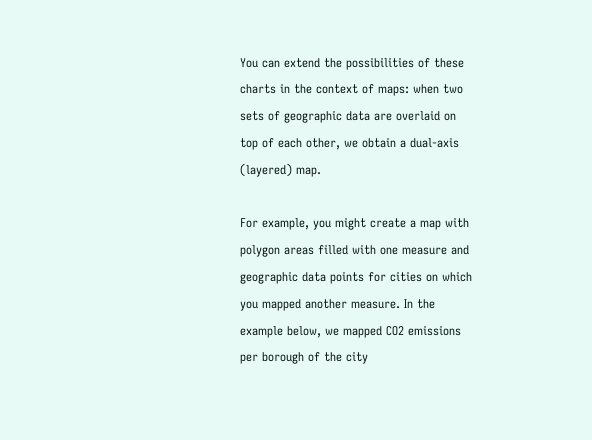You can extend the possibilities of these charts in the context of maps: when two sets of geographic data are overlaid on top of each other, we obtain a dual-axis (layered) map.

For example, you might create a map with polygon areas filled with one measure and geographic data points for cities on which you mapped another measure. In the example below, we mapped CO2 emissions per borough of the city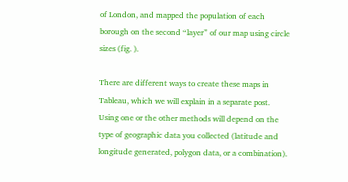of London, and mapped the population of each borough on the second “layer” of our map using circle sizes (fig. ).

There are different ways to create these maps in Tableau, which we will explain in a separate post. Using one or the other methods will depend on the type of geographic data you collected (latitude and longitude generated, polygon data, or a combination).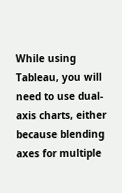While using Tableau, you will need to use dual-axis charts, either because blending axes for multiple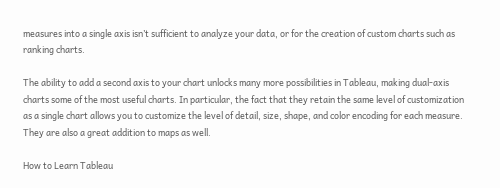measures into a single axis isn’t sufficient to analyze your data, or for the creation of custom charts such as ranking charts.

The ability to add a second axis to your chart unlocks many more possibilities in Tableau, making dual-axis charts some of the most useful charts. In particular, the fact that they retain the same level of customization as a single chart allows you to customize the level of detail, size, shape, and color encoding for each measure. They are also a great addition to maps as well.

How to Learn Tableau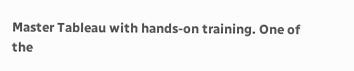Master Tableau with hands-on training. One of the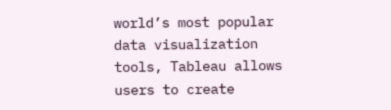world’s most popular data visualization tools, Tableau allows users to create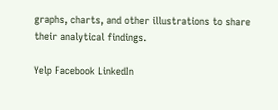graphs, charts, and other illustrations to share their analytical findings.

Yelp Facebook LinkedIn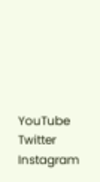YouTube Twitter Instagram